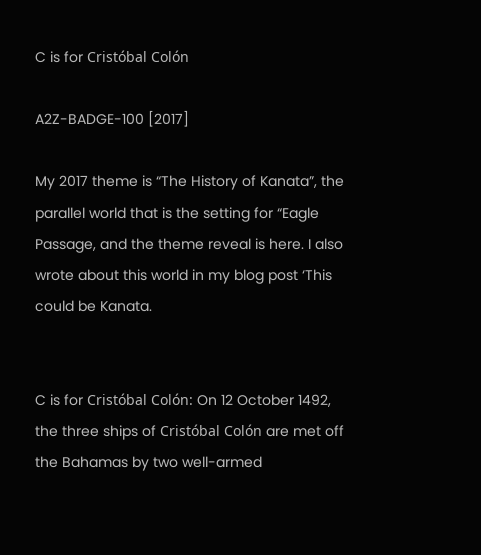C is for Cristóbal Colón

A2Z-BADGE-100 [2017]

My 2017 theme is “The History of Kanata”, the parallel world that is the setting for “Eagle Passage, and the theme reveal is here. I also wrote about this world in my blog post ‘This could be Kanata.


C is for Cristóbal Colón: On 12 October 1492, the three ships of Cristóbal Colón are met off the Bahamas by two well-armed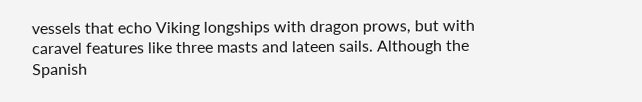vessels that echo Viking longships with dragon prows, but with caravel features like three masts and lateen sails. Although the Spanish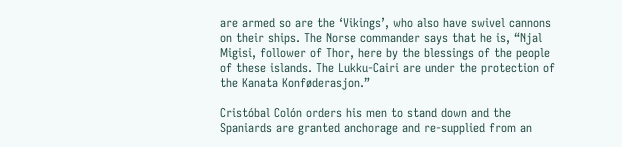are armed so are the ‘Vikings’, who also have swivel cannons on their ships. The Norse commander says that he is, “Njal Migisi, follower of Thor, here by the blessings of the people of these islands. The Lukku-Cairi are under the protection of the Kanata Konføderasjon.”

Cristóbal Colón orders his men to stand down and the Spaniards are granted anchorage and re-supplied from an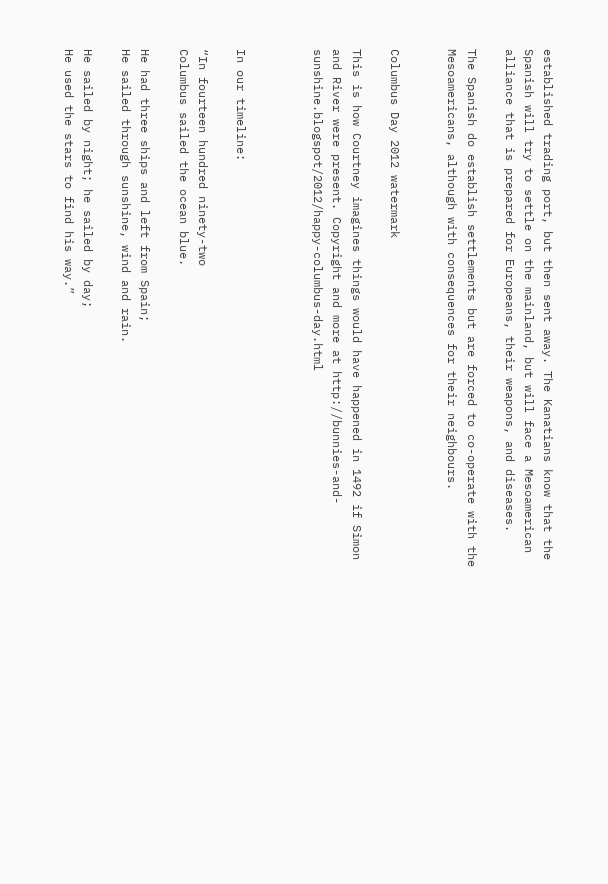established trading port, but then sent away. The Kanatians know that the Spanish will try to settle on the mainland, but will face a Mesoamerican alliance that is prepared for Europeans, their weapons, and diseases.

The Spanish do establish settlements but are forced to co-operate with the Mesoamericans, although with consequences for their neighbours.


Columbus Day 2012 watermark

This is how Courtney imagines things would have happened in 1492 if Simon and River were present. Copyright and more at http://bunnies-and-sunshine.blogspot/2012/happy-columbus-day.html



In our timeline:

“In fourteen hundred ninety-two
Columbus sailed the ocean blue.

He had three ships and left from Spain;
He sailed through sunshine, wind and rain.

He sailed by night; he sailed by day;
He used the stars to find his way.”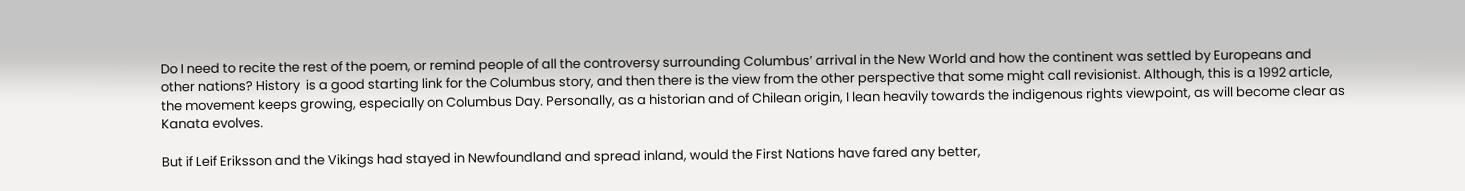Do I need to recite the rest of the poem, or remind people of all the controversy surrounding Columbus’ arrival in the New World and how the continent was settled by Europeans and other nations? History  is a good starting link for the Columbus story, and then there is the view from the other perspective that some might call revisionist. Although, this is a 1992 article, the movement keeps growing, especially on Columbus Day. Personally, as a historian and of Chilean origin, I lean heavily towards the indigenous rights viewpoint, as will become clear as Kanata evolves.

But if Leif Eriksson and the Vikings had stayed in Newfoundland and spread inland, would the First Nations have fared any better,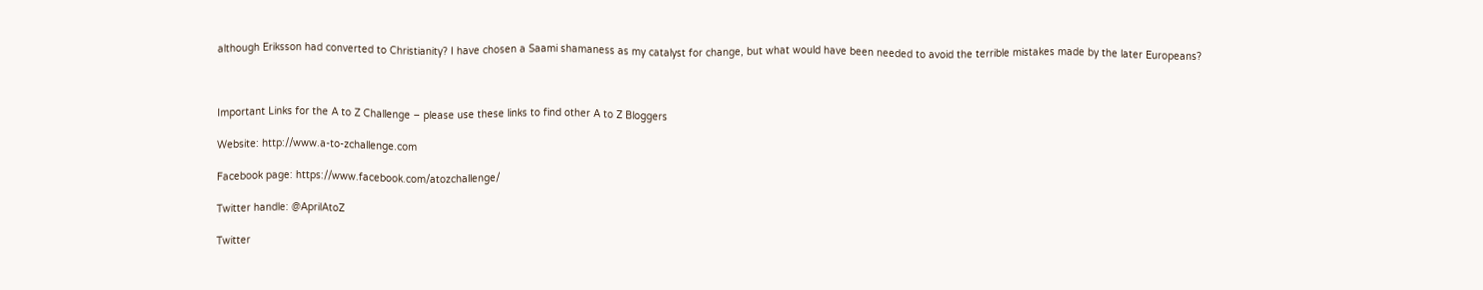although Eriksson had converted to Christianity? I have chosen a Saami shamaness as my catalyst for change, but what would have been needed to avoid the terrible mistakes made by the later Europeans?



Important Links for the A to Z Challenge – please use these links to find other A to Z Bloggers

Website: http://www.a-to-zchallenge.com

Facebook page: https://www.facebook.com/atozchallenge/

Twitter handle: @AprilAtoZ

Twitter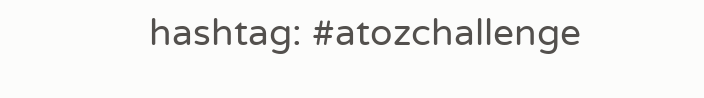hashtag: #atozchallenge